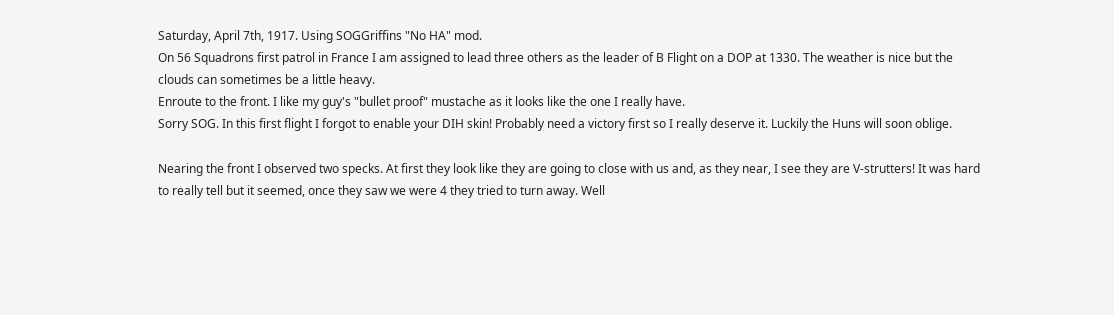Saturday, April 7th, 1917. Using SOGGriffins "No HA" mod.
On 56 Squadrons first patrol in France I am assigned to lead three others as the leader of B Flight on a DOP at 1330. The weather is nice but the clouds can sometimes be a little heavy.
Enroute to the front. I like my guy's "bullet proof" mustache as it looks like the one I really have.
Sorry SOG. In this first flight I forgot to enable your DIH skin! Probably need a victory first so I really deserve it. Luckily the Huns will soon oblige.

Nearing the front I observed two specks. At first they look like they are going to close with us and, as they near, I see they are V-strutters! It was hard to really tell but it seemed, once they saw we were 4 they tried to turn away. Well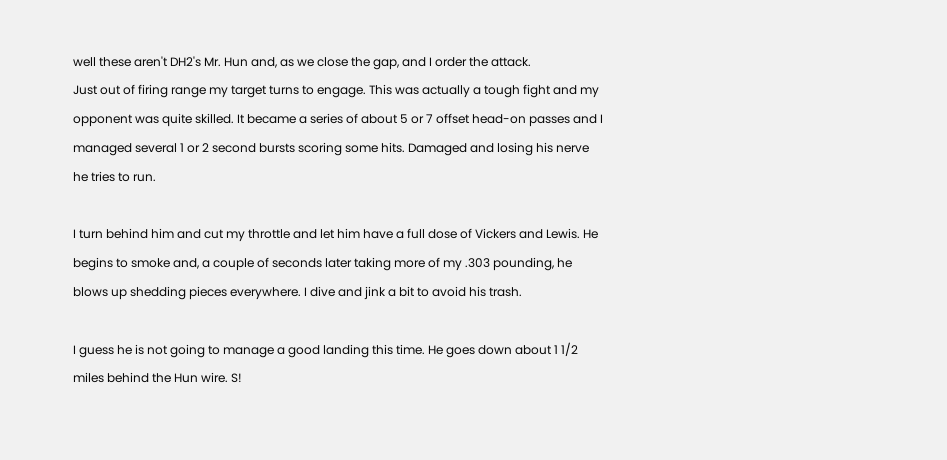well these aren't DH2's Mr. Hun and, as we close the gap, and I order the attack.
Just out of firing range my target turns to engage. This was actually a tough fight and my opponent was quite skilled. It became a series of about 5 or 7 offset head-on passes and I managed several 1 or 2 second bursts scoring some hits. Damaged and losing his nerve he tries to run.

I turn behind him and cut my throttle and let him have a full dose of Vickers and Lewis. He begins to smoke and, a couple of seconds later taking more of my .303 pounding, he blows up shedding pieces everywhere. I dive and jink a bit to avoid his trash.

I guess he is not going to manage a good landing this time. He goes down about 1 1/2 miles behind the Hun wire. S!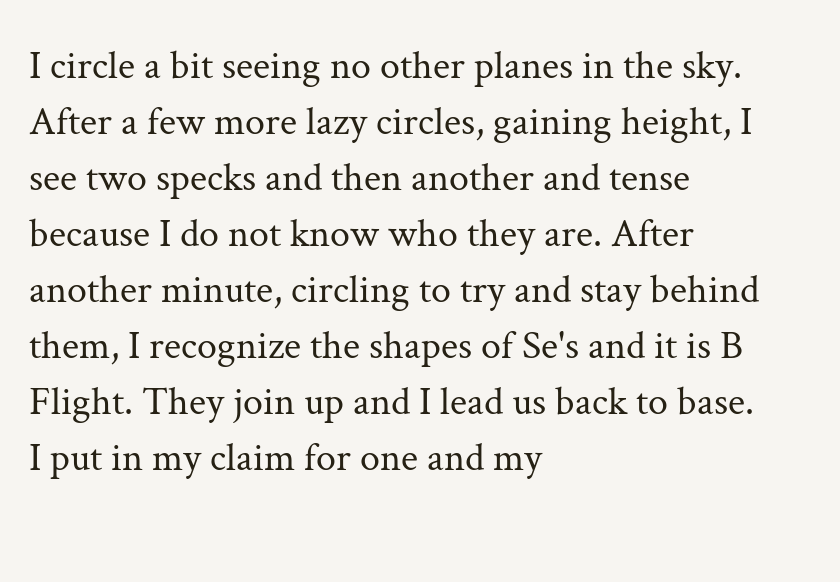I circle a bit seeing no other planes in the sky. After a few more lazy circles, gaining height, I see two specks and then another and tense because I do not know who they are. After another minute, circling to try and stay behind them, I recognize the shapes of Se's and it is B Flight. They join up and I lead us back to base.
I put in my claim for one and my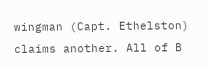wingman (Capt. Ethelston) claims another. All of B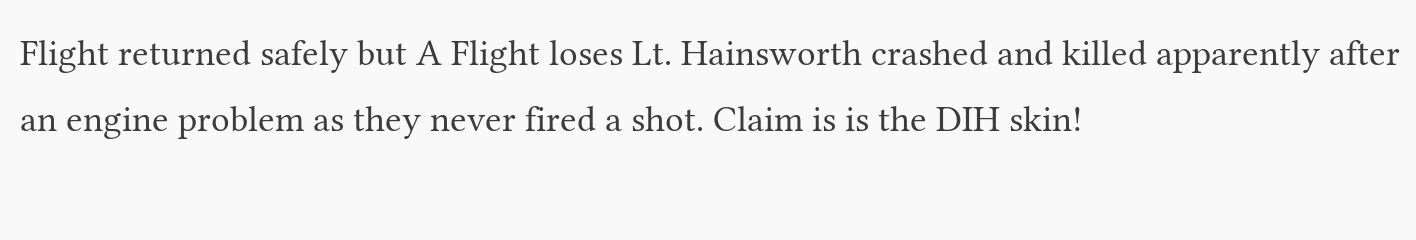Flight returned safely but A Flight loses Lt. Hainsworth crashed and killed apparently after an engine problem as they never fired a shot. Claim is is the DIH skin!